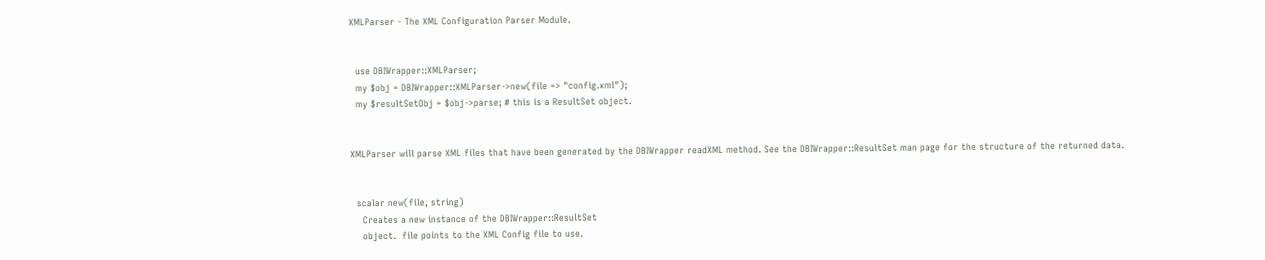XMLParser - The XML Configuration Parser Module.


  use DBIWrapper::XMLParser;
  my $obj = DBIWrapper::XMLParser->new(file => "config.xml");
  my $resultSetObj = $obj->parse; # this is a ResultSet object.


XMLParser will parse XML files that have been generated by the DBIWrapper readXML method. See the DBIWrapper::ResultSet man page for the structure of the returned data.


  scalar new(file, string)
    Creates a new instance of the DBIWrapper::ResultSet
    object.  file points to the XML Config file to use.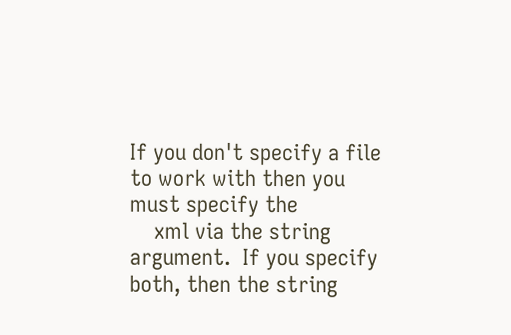If you don't specify a file to work with then you must specify the
    xml via the string argument.  If you specify both, then the string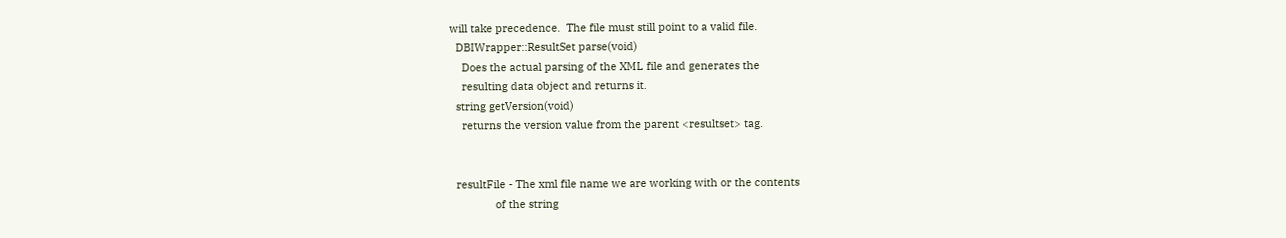will take precedence.  The file must still point to a valid file.
  DBIWrapper::ResultSet parse(void)
    Does the actual parsing of the XML file and generates the
    resulting data object and returns it.
  string getVersion(void)
    returns the version value from the parent <resultset> tag.


  resultFile - The xml file name we are working with or the contents
               of the string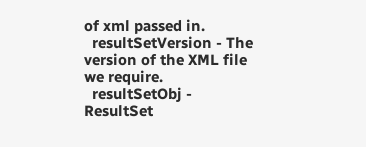of xml passed in.
  resultSetVersion - The version of the XML file we require.
  resultSetObj - ResultSet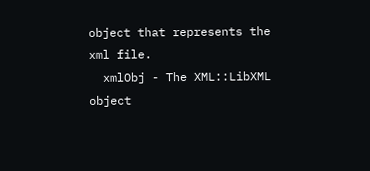object that represents the xml file.
  xmlObj - The XML::LibXML object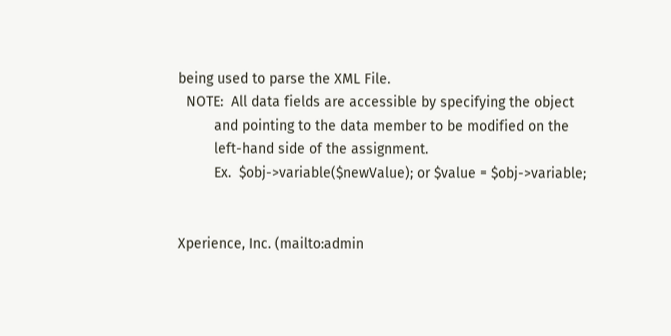being used to parse the XML File.
  NOTE:  All data fields are accessible by specifying the object
         and pointing to the data member to be modified on the
         left-hand side of the assignment.
         Ex.  $obj->variable($newValue); or $value = $obj->variable;


Xperience, Inc. (mailto:admin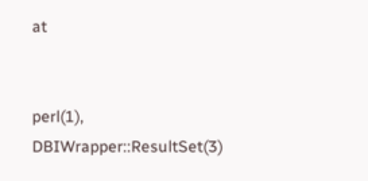at


perl(1), DBIWrapper::ResultSet(3)